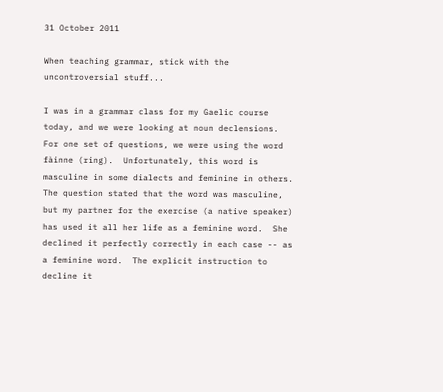31 October 2011

When teaching grammar, stick with the uncontroversial stuff...

I was in a grammar class for my Gaelic course today, and we were looking at noun declensions.  For one set of questions, we were using the word fàinne (ring).  Unfortunately, this word is masculine in some dialects and feminine in others.  The question stated that the word was masculine, but my partner for the exercise (a native speaker) has used it all her life as a feminine word.  She declined it perfectly correctly in each case -- as a feminine word.  The explicit instruction to decline it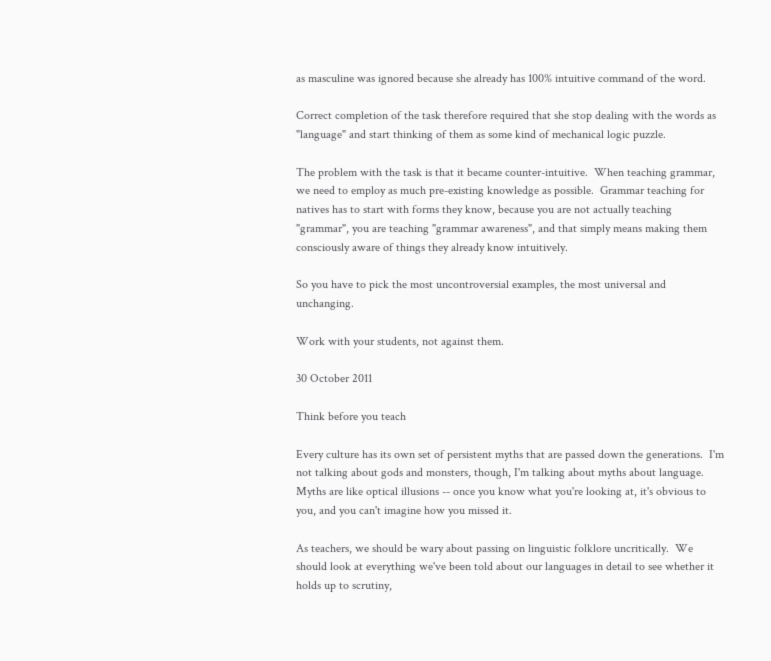as masculine was ignored because she already has 100% intuitive command of the word.

Correct completion of the task therefore required that she stop dealing with the words as "language" and start thinking of them as some kind of mechanical logic puzzle.

The problem with the task is that it became counter-intuitive.  When teaching grammar, we need to employ as much pre-existing knowledge as possible.  Grammar teaching for natives has to start with forms they know, because you are not actually teaching "grammar", you are teaching "grammar awareness", and that simply means making them consciously aware of things they already know intuitively.

So you have to pick the most uncontroversial examples, the most universal and unchanging.

Work with your students, not against them.

30 October 2011

Think before you teach

Every culture has its own set of persistent myths that are passed down the generations.  I'm not talking about gods and monsters, though, I'm talking about myths about language.  Myths are like optical illusions -- once you know what you're looking at, it's obvious to you, and you can't imagine how you missed it.

As teachers, we should be wary about passing on linguistic folklore uncritically.  We should look at everything we've been told about our languages in detail to see whether it holds up to scrutiny,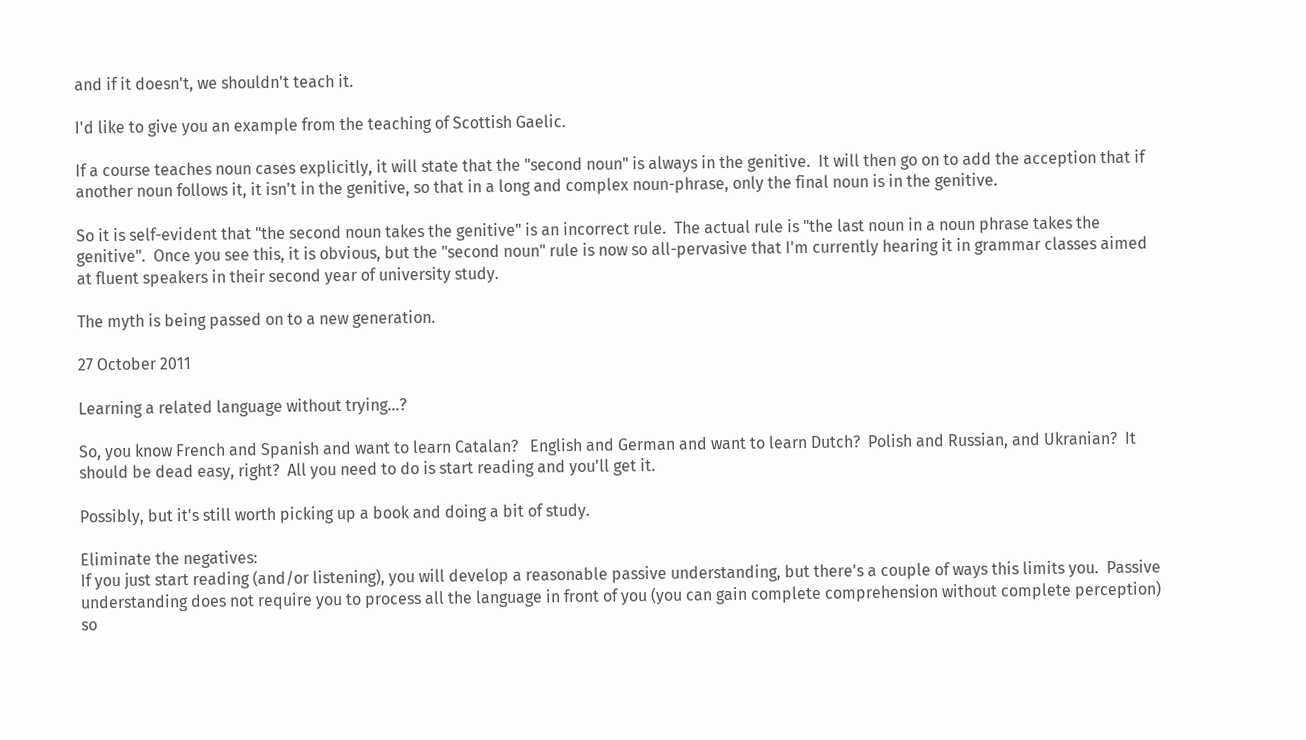and if it doesn't, we shouldn't teach it.

I'd like to give you an example from the teaching of Scottish Gaelic.

If a course teaches noun cases explicitly, it will state that the "second noun" is always in the genitive.  It will then go on to add the acception that if another noun follows it, it isn't in the genitive, so that in a long and complex noun-phrase, only the final noun is in the genitive.

So it is self-evident that "the second noun takes the genitive" is an incorrect rule.  The actual rule is "the last noun in a noun phrase takes the genitive".  Once you see this, it is obvious, but the "second noun" rule is now so all-pervasive that I'm currently hearing it in grammar classes aimed at fluent speakers in their second year of university study.

The myth is being passed on to a new generation.

27 October 2011

Learning a related language without trying...?

So, you know French and Spanish and want to learn Catalan?   English and German and want to learn Dutch?  Polish and Russian, and Ukranian?  It should be dead easy, right?  All you need to do is start reading and you'll get it.

Possibly, but it's still worth picking up a book and doing a bit of study.

Eliminate the negatives:
If you just start reading (and/or listening), you will develop a reasonable passive understanding, but there's a couple of ways this limits you.  Passive understanding does not require you to process all the language in front of you (you can gain complete comprehension without complete perception) so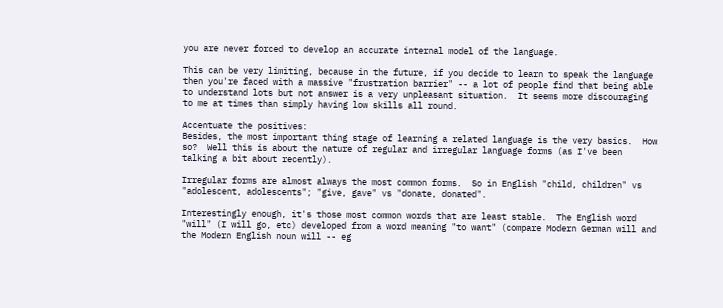you are never forced to develop an accurate internal model of the language.

This can be very limiting, because in the future, if you decide to learn to speak the language then you're faced with a massive "frustration barrier" -- a lot of people find that being able to understand lots but not answer is a very unpleasant situation.  It seems more discouraging to me at times than simply having low skills all round.

Accentuate the positives:
Besides, the most important thing stage of learning a related language is the very basics.  How so?  Well this is about the nature of regular and irregular language forms (as I've been talking a bit about recently).

Irregular forms are almost always the most common forms.  So in English "child, children" vs "adolescent, adolescents"; "give, gave" vs "donate, donated".

Interestingly enough, it's those most common words that are least stable.  The English word "will" (I will go, etc) developed from a word meaning "to want" (compare Modern German will and the Modern English noun will -- eg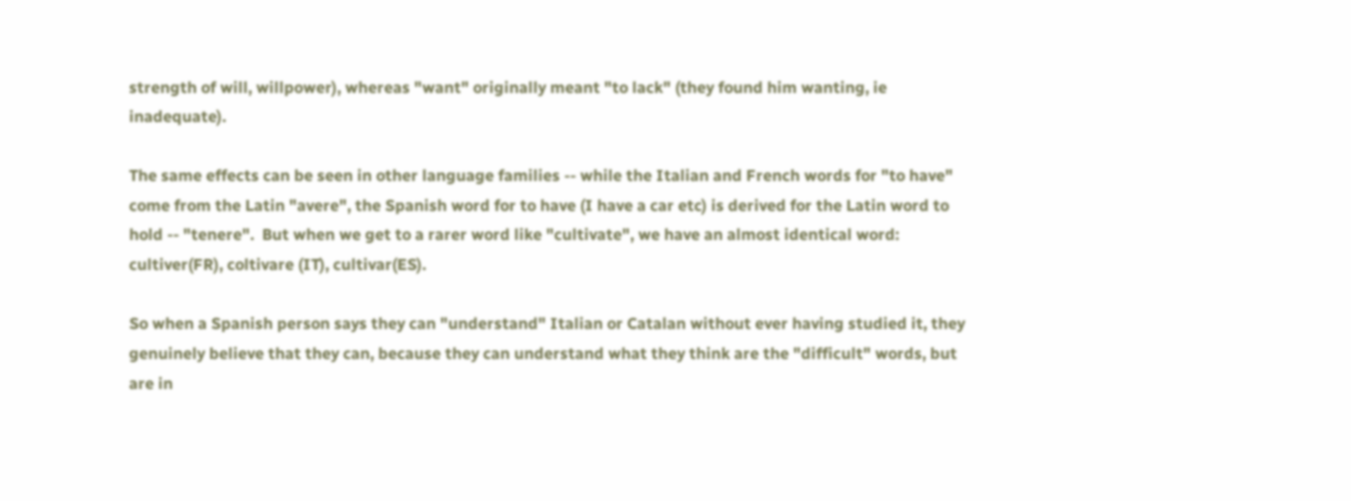strength of will, willpower), whereas "want" originally meant "to lack" (they found him wanting, ie inadequate).

The same effects can be seen in other language families -- while the Italian and French words for "to have" come from the Latin "avere", the Spanish word for to have (I have a car etc) is derived for the Latin word to hold -- "tenere".  But when we get to a rarer word like "cultivate", we have an almost identical word: cultiver(FR), coltivare (IT), cultivar(ES).

So when a Spanish person says they can "understand" Italian or Catalan without ever having studied it, they genuinely believe that they can, because they can understand what they think are the "difficult" words, but are in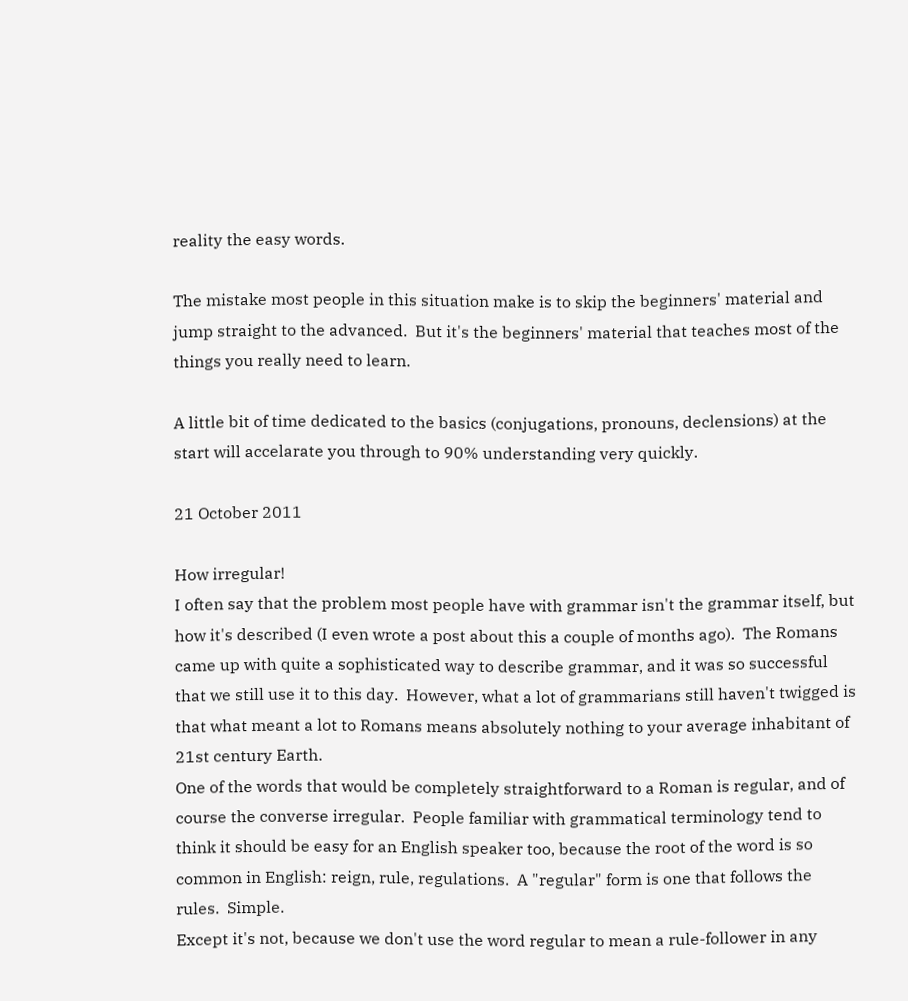reality the easy words.

The mistake most people in this situation make is to skip the beginners' material and jump straight to the advanced.  But it's the beginners' material that teaches most of the things you really need to learn.

A little bit of time dedicated to the basics (conjugations, pronouns, declensions) at the start will accelarate you through to 90% understanding very quickly.

21 October 2011

How irregular!
I often say that the problem most people have with grammar isn't the grammar itself, but how it's described (I even wrote a post about this a couple of months ago).  The Romans came up with quite a sophisticated way to describe grammar, and it was so successful that we still use it to this day.  However, what a lot of grammarians still haven't twigged is that what meant a lot to Romans means absolutely nothing to your average inhabitant of 21st century Earth.
One of the words that would be completely straightforward to a Roman is regular, and of course the converse irregular.  People familiar with grammatical terminology tend to think it should be easy for an English speaker too, because the root of the word is so common in English: reign, rule, regulations.  A "regular" form is one that follows the rules.  Simple.
Except it's not, because we don't use the word regular to mean a rule-follower in any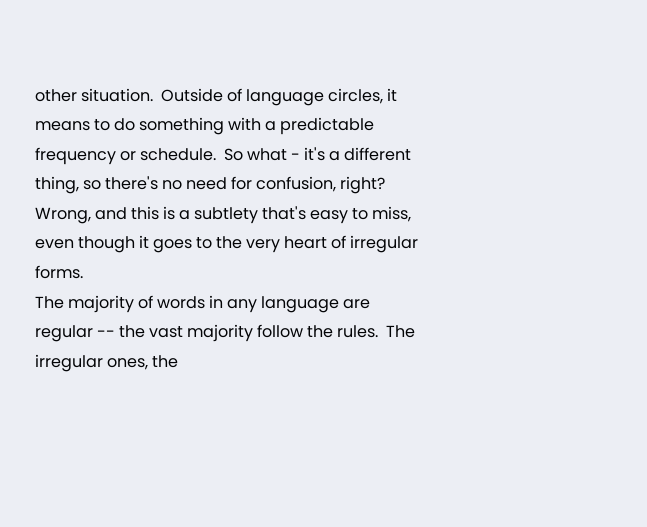other situation.  Outside of language circles, it means to do something with a predictable frequency or schedule.  So what - it's a different thing, so there's no need for confusion, right?  Wrong, and this is a subtlety that's easy to miss, even though it goes to the very heart of irregular forms.
The majority of words in any language are regular -- the vast majority follow the rules.  The irregular ones, the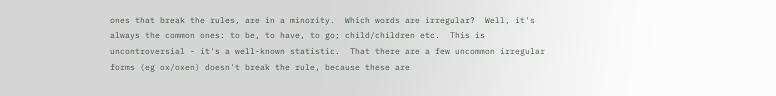ones that break the rules, are in a minority.  Which words are irregular?  Well, it's always the common ones: to be, to have, to go; child/children etc.  This is uncontroversial - it's a well-known statistic.  That there are a few uncommon irregular forms (eg ox/oxen) doesn't break the rule, because these are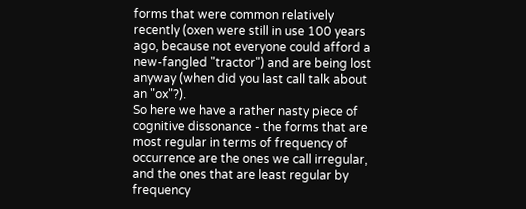forms that were common relatively recently (oxen were still in use 100 years ago, because not everyone could afford a new-fangled "tractor") and are being lost anyway (when did you last call talk about an "ox"?).
So here we have a rather nasty piece of cognitive dissonance - the forms that are most regular in terms of frequency of occurrence are the ones we call irregular, and the ones that are least regular by frequency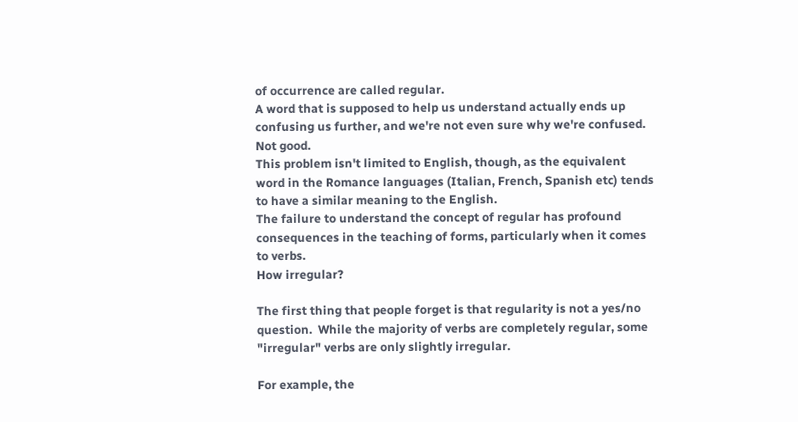of occurrence are called regular.
A word that is supposed to help us understand actually ends up confusing us further, and we're not even sure why we're confused.  Not good.
This problem isn't limited to English, though, as the equivalent word in the Romance languages (Italian, French, Spanish etc) tends to have a similar meaning to the English.
The failure to understand the concept of regular has profound consequences in the teaching of forms, particularly when it comes to verbs.
How irregular?

The first thing that people forget is that regularity is not a yes/no question.  While the majority of verbs are completely regular, some "irregular" verbs are only slightly irregular.

For example, the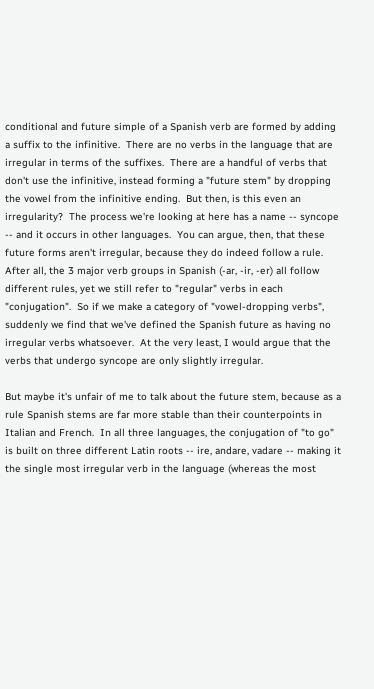conditional and future simple of a Spanish verb are formed by adding a suffix to the infinitive.  There are no verbs in the language that are irregular in terms of the suffixes.  There are a handful of verbs that don't use the infinitive, instead forming a "future stem" by dropping the vowel from the infinitive ending.  But then, is this even an irregularity?  The process we're looking at here has a name -- syncope -- and it occurs in other languages.  You can argue, then, that these future forms aren't irregular, because they do indeed follow a rule.  After all, the 3 major verb groups in Spanish (-ar, -ir, -er) all follow different rules, yet we still refer to "regular" verbs in each "conjugation".  So if we make a category of "vowel-dropping verbs", suddenly we find that we've defined the Spanish future as having no irregular verbs whatsoever.  At the very least, I would argue that the verbs that undergo syncope are only slightly irregular.

But maybe it's unfair of me to talk about the future stem, because as a rule Spanish stems are far more stable than their counterpoints in Italian and French.  In all three languages, the conjugation of "to go" is built on three different Latin roots -- ire, andare, vadare -- making it the single most irregular verb in the language (whereas the most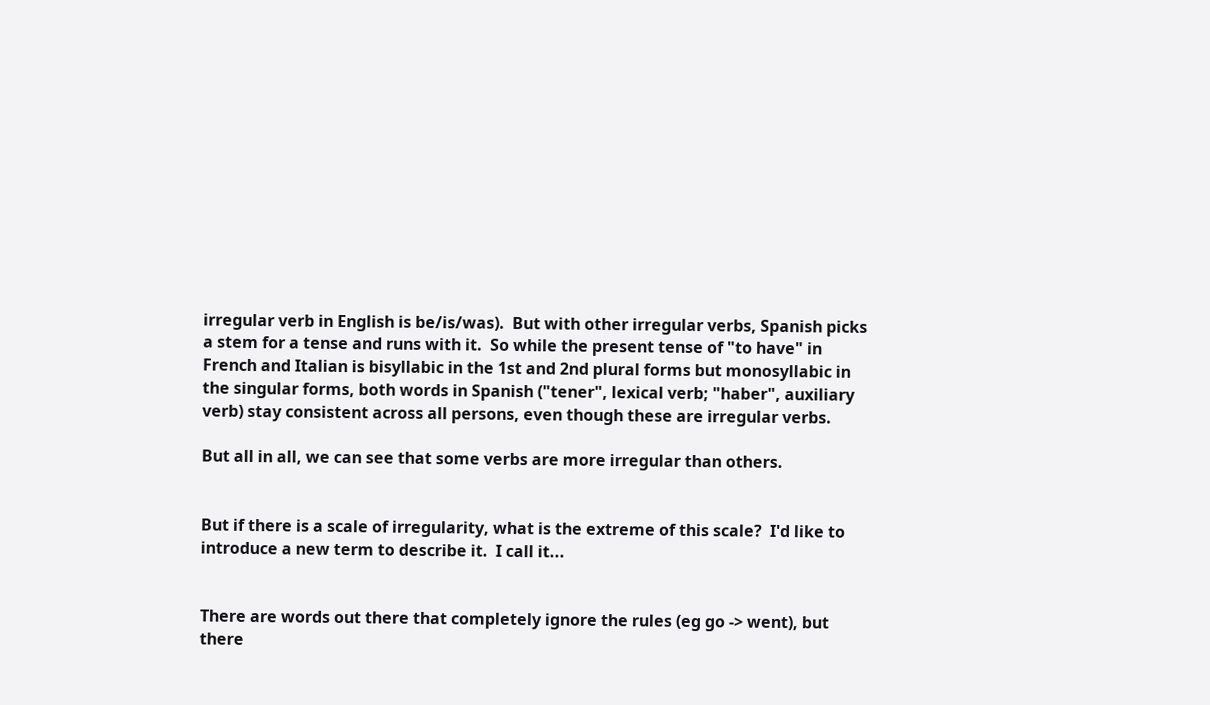irregular verb in English is be/is/was).  But with other irregular verbs, Spanish picks a stem for a tense and runs with it.  So while the present tense of "to have" in French and Italian is bisyllabic in the 1st and 2nd plural forms but monosyllabic in the singular forms, both words in Spanish ("tener", lexical verb; "haber", auxiliary verb) stay consistent across all persons, even though these are irregular verbs.

But all in all, we can see that some verbs are more irregular than others.


But if there is a scale of irregularity, what is the extreme of this scale?  I'd like to introduce a new term to describe it.  I call it...


There are words out there that completely ignore the rules (eg go -> went), but there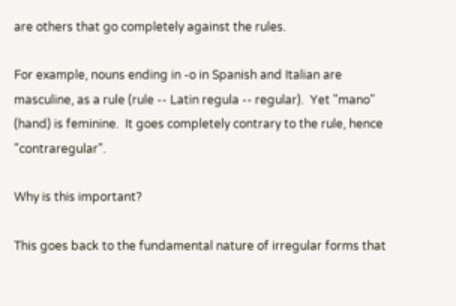are others that go completely against the rules.

For example, nouns ending in -o in Spanish and Italian are masculine, as a rule (rule -- Latin regula -- regular).  Yet "mano" (hand) is feminine.  It goes completely contrary to the rule, hence "contraregular".

Why is this important?

This goes back to the fundamental nature of irregular forms that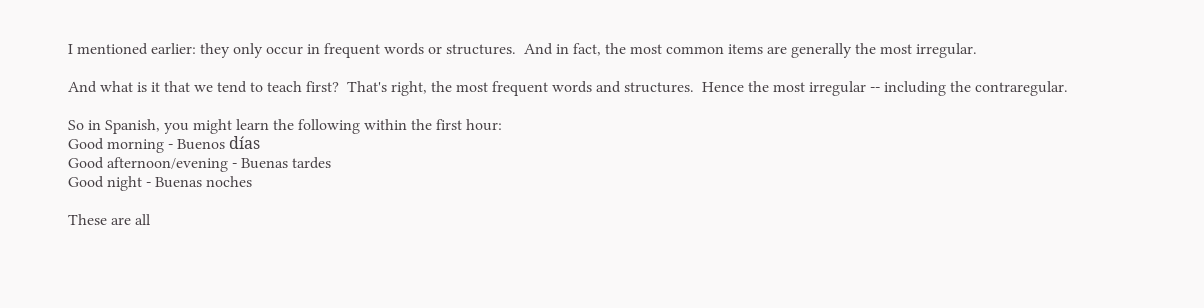I mentioned earlier: they only occur in frequent words or structures.  And in fact, the most common items are generally the most irregular.

And what is it that we tend to teach first?  That's right, the most frequent words and structures.  Hence the most irregular -- including the contraregular.

So in Spanish, you might learn the following within the first hour:
Good morning - Buenos días
Good afternoon/evening - Buenas tardes
Good night - Buenas noches

These are all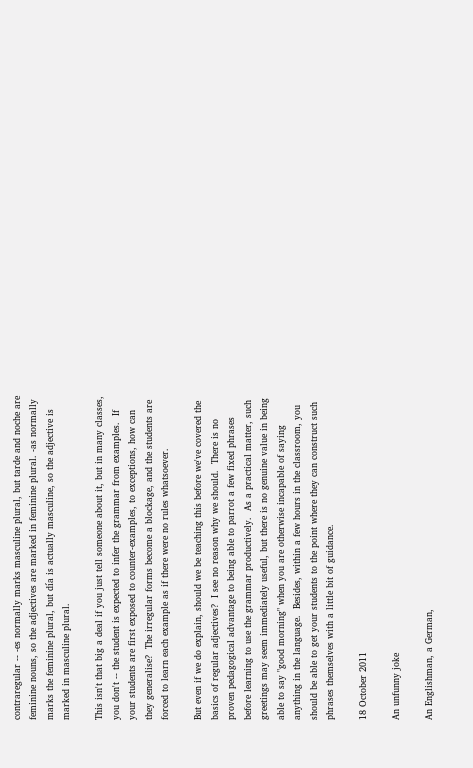contraregular -- -es normally marks masculine plural, but tarde and noche are feminine nouns, so the adjectives are marked in feminine plural. -as normally marks the feminine plural, but día is actually masculine, so the adjective is marked in masculine plural.

This isn't that big a deal if you just tell someone about it, but in many classes, you don't -- the student is expected to infer the grammar from examples.  If your students are first exposed to counter-examples, to exceptions, how can they generalise?  The irregular forms become a blockage, and the students are forced to learn each example as if there were no rules whatsoever.

But even if we do explain, should we be teaching this before we've covered the basics of regular adjectives?  I see no reason why we should.  There is no proven pedagogical advantage to being able to parrot a few fixed phrases before learning to use the grammar productively.  As a practical matter, such greetings may seem immediately useful, but there is no genuine value in being able to say "good morning" when you are otherwise incapable of saying anything in the language.  Besides, within a few hours in the classroom, you should be able to get your students to the point where they can construct such phrases themselves with a little bit of guidance.

18 October 2011

An unfunny joke

An Englishman, a German,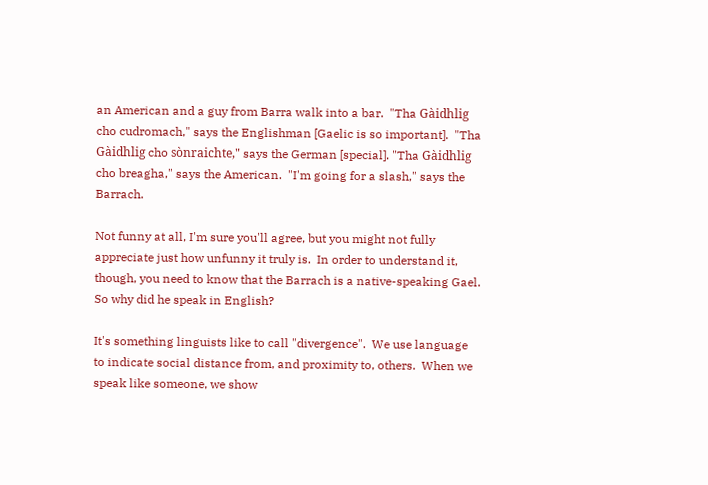an American and a guy from Barra walk into a bar.  "Tha Gàidhlig cho cudromach," says the Englishman [Gaelic is so important].  "Tha Gàidhlig cho sònraichte," says the German [special]. "Tha Gàidhlig cho breagha," says the American.  "I'm going for a slash," says the Barrach.

Not funny at all, I'm sure you'll agree, but you might not fully appreciate just how unfunny it truly is.  In order to understand it, though, you need to know that the Barrach is a native-speaking Gael.  So why did he speak in English?

It's something linguists like to call "divergence".  We use language to indicate social distance from, and proximity to, others.  When we speak like someone, we show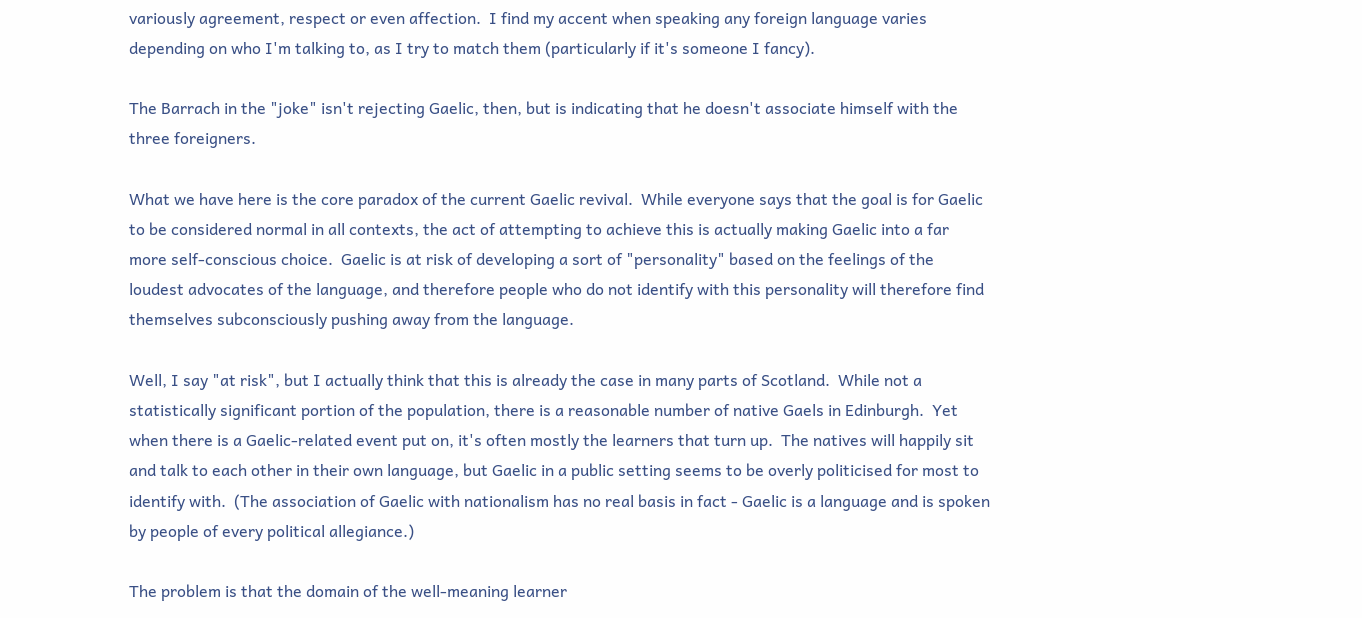variously agreement, respect or even affection.  I find my accent when speaking any foreign language varies depending on who I'm talking to, as I try to match them (particularly if it's someone I fancy).

The Barrach in the "joke" isn't rejecting Gaelic, then, but is indicating that he doesn't associate himself with the three foreigners.

What we have here is the core paradox of the current Gaelic revival.  While everyone says that the goal is for Gaelic to be considered normal in all contexts, the act of attempting to achieve this is actually making Gaelic into a far more self-conscious choice.  Gaelic is at risk of developing a sort of "personality" based on the feelings of the loudest advocates of the language, and therefore people who do not identify with this personality will therefore find themselves subconsciously pushing away from the language.

Well, I say "at risk", but I actually think that this is already the case in many parts of Scotland.  While not a statistically significant portion of the population, there is a reasonable number of native Gaels in Edinburgh.  Yet when there is a Gaelic-related event put on, it's often mostly the learners that turn up.  The natives will happily sit and talk to each other in their own language, but Gaelic in a public setting seems to be overly politicised for most to identify with.  (The association of Gaelic with nationalism has no real basis in fact - Gaelic is a language and is spoken by people of every political allegiance.)

The problem is that the domain of the well-meaning learner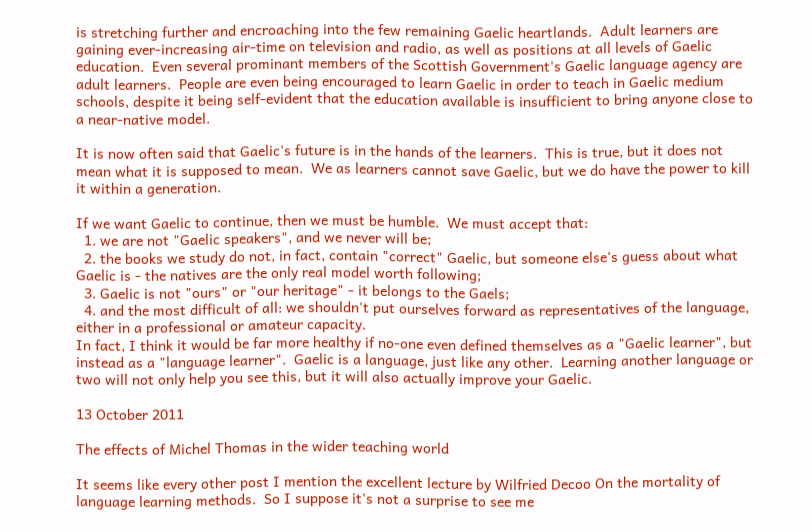is stretching further and encroaching into the few remaining Gaelic heartlands.  Adult learners are gaining ever-increasing air-time on television and radio, as well as positions at all levels of Gaelic education.  Even several prominant members of the Scottish Government's Gaelic language agency are adult learners.  People are even being encouraged to learn Gaelic in order to teach in Gaelic medium schools, despite it being self-evident that the education available is insufficient to bring anyone close to a near-native model.

It is now often said that Gaelic's future is in the hands of the learners.  This is true, but it does not mean what it is supposed to mean.  We as learners cannot save Gaelic, but we do have the power to kill it within a generation.

If we want Gaelic to continue, then we must be humble.  We must accept that:
  1. we are not "Gaelic speakers", and we never will be;
  2. the books we study do not, in fact, contain "correct" Gaelic, but someone else's guess about what Gaelic is - the natives are the only real model worth following;
  3. Gaelic is not "ours" or "our heritage" - it belongs to the Gaels;
  4. and the most difficult of all: we shouldn't put ourselves forward as representatives of the language, either in a professional or amateur capacity.
In fact, I think it would be far more healthy if no-one even defined themselves as a "Gaelic learner", but instead as a "language learner".  Gaelic is a language, just like any other.  Learning another language or two will not only help you see this, but it will also actually improve your Gaelic.

13 October 2011

The effects of Michel Thomas in the wider teaching world

It seems like every other post I mention the excellent lecture by Wilfried Decoo On the mortality of language learning methods.  So I suppose it's not a surprise to see me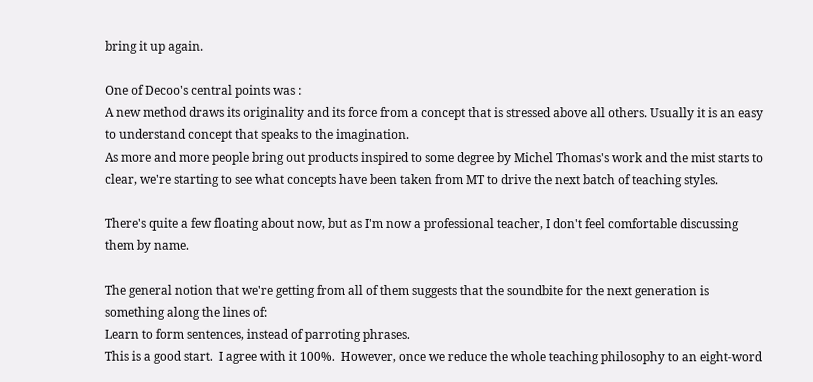bring it up again.

One of Decoo's central points was :
A new method draws its originality and its force from a concept that is stressed above all others. Usually it is an easy to understand concept that speaks to the imagination.
As more and more people bring out products inspired to some degree by Michel Thomas's work and the mist starts to clear, we're starting to see what concepts have been taken from MT to drive the next batch of teaching styles.

There's quite a few floating about now, but as I'm now a professional teacher, I don't feel comfortable discussing them by name.

The general notion that we're getting from all of them suggests that the soundbite for the next generation is something along the lines of:
Learn to form sentences, instead of parroting phrases.
This is a good start.  I agree with it 100%.  However, once we reduce the whole teaching philosophy to an eight-word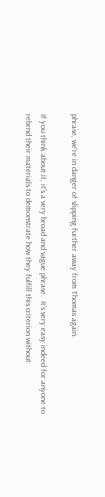phrase, we're in danger of slipping further away from Thomas again.

If you think about it, it's a very broad and vague phrase.  It's very easy indeed for anyone to rebrnd their materials to demonstrate how they fulfill this criterion without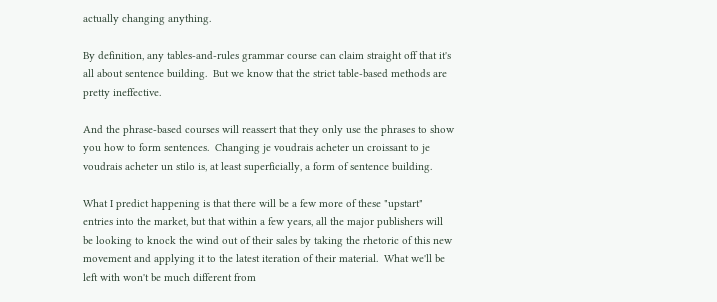actually changing anything.

By definition, any tables-and-rules grammar course can claim straight off that it's all about sentence building.  But we know that the strict table-based methods are pretty ineffective.

And the phrase-based courses will reassert that they only use the phrases to show you how to form sentences.  Changing je voudrais acheter un croissant to je voudrais acheter un stilo is, at least superficially, a form of sentence building.

What I predict happening is that there will be a few more of these "upstart" entries into the market, but that within a few years, all the major publishers will be looking to knock the wind out of their sales by taking the rhetoric of this new movement and applying it to the latest iteration of their material.  What we'll be left with won't be much different from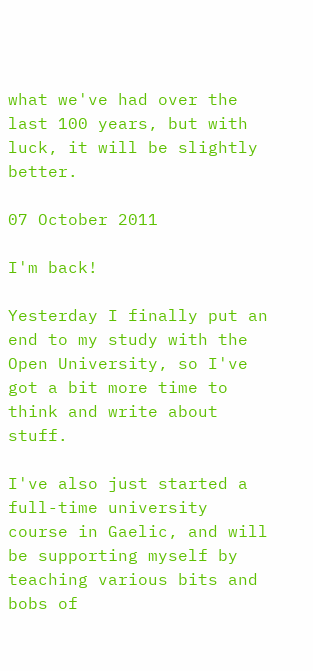what we've had over the last 100 years, but with luck, it will be slightly better.

07 October 2011

I'm back!

Yesterday I finally put an end to my study with the Open University, so I've got a bit more time to think and write about stuff.

I've also just started a full-time university course in Gaelic, and will be supporting myself by teaching various bits and bobs of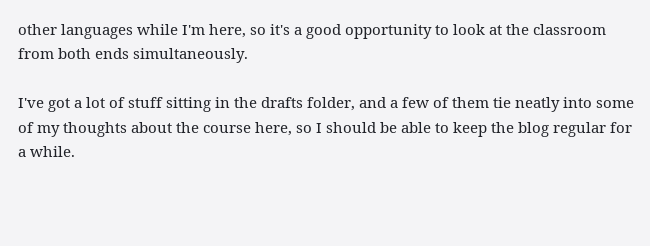other languages while I'm here, so it's a good opportunity to look at the classroom from both ends simultaneously.

I've got a lot of stuff sitting in the drafts folder, and a few of them tie neatly into some of my thoughts about the course here, so I should be able to keep the blog regular for a while.